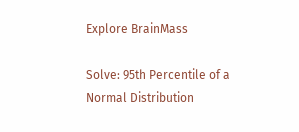Explore BrainMass

Solve: 95th Percentile of a Normal Distribution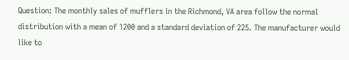Question: The monthly sales of mufflers in the Richmond, VA area follow the normal distribution with a mean of 1200 and a standard deviation of 225. The manufacturer would like to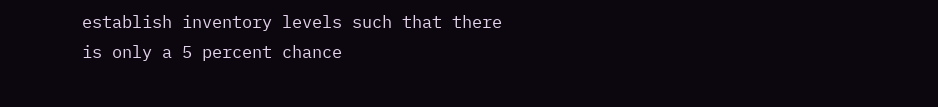establish inventory levels such that there is only a 5 percent chance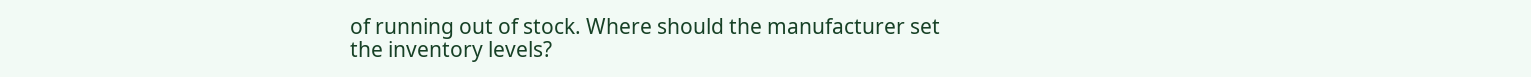of running out of stock. Where should the manufacturer set the inventory levels?